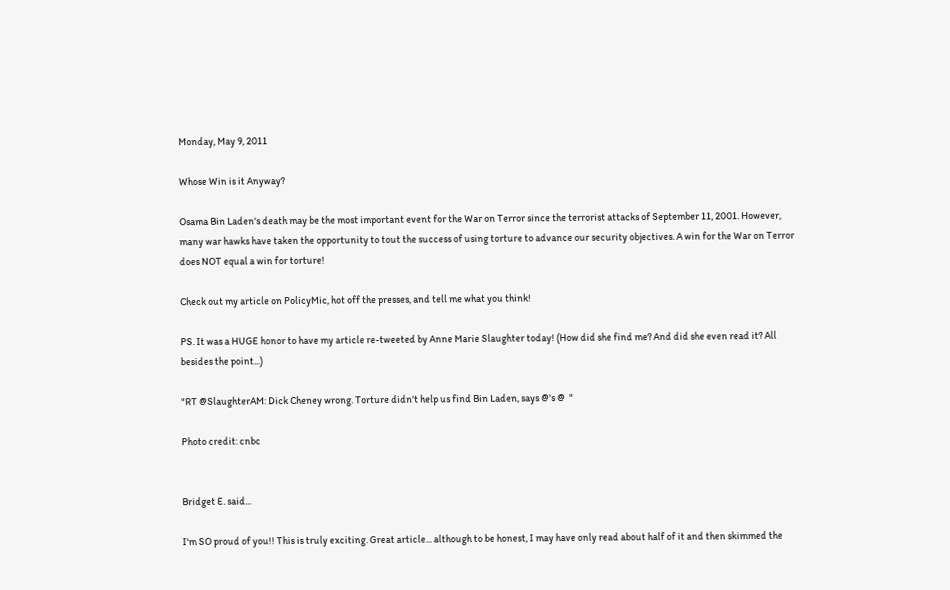Monday, May 9, 2011

Whose Win is it Anyway?

Osama Bin Laden's death may be the most important event for the War on Terror since the terrorist attacks of September 11, 2001. However, many war hawks have taken the opportunity to tout the success of using torture to advance our security objectives. A win for the War on Terror does NOT equal a win for torture!

Check out my article on PolicyMic, hot off the presses, and tell me what you think!

PS. It was a HUGE honor to have my article re-tweeted by Anne Marie Slaughter today! (How did she find me? And did she even read it? All besides the point...)

"RT @SlaughterAM: Dick Cheney wrong. Torture didn't help us find Bin Laden, says @'s @  "

Photo credit: cnbc


Bridget E. said...

I'm SO proud of you!! This is truly exciting. Great article... although to be honest, I may have only read about half of it and then skimmed the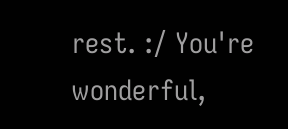rest. :/ You're wonderful,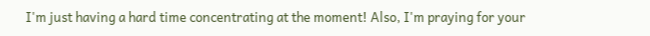I'm just having a hard time concentrating at the moment! Also, I'm praying for your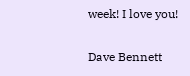week! I love you!

Dave Bennett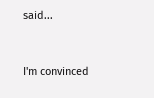said...


I'm convinced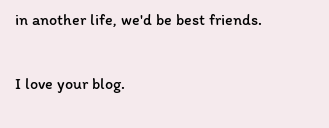in another life, we'd be best friends.

I love your blog.